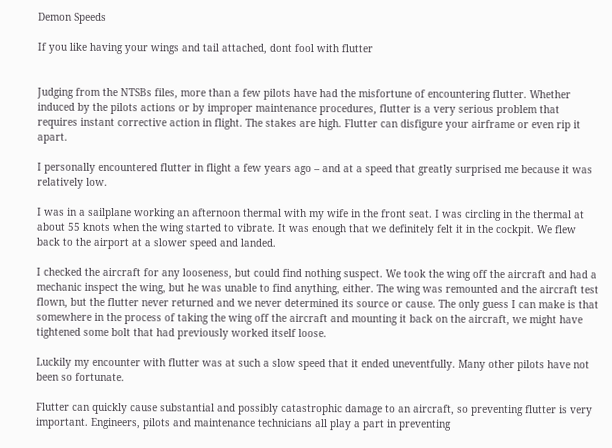Demon Speeds

If you like having your wings and tail attached, dont fool with flutter


Judging from the NTSBs files, more than a few pilots have had the misfortune of encountering flutter. Whether induced by the pilots actions or by improper maintenance procedures, flutter is a very serious problem that requires instant corrective action in flight. The stakes are high. Flutter can disfigure your airframe or even rip it apart.

I personally encountered flutter in flight a few years ago – and at a speed that greatly surprised me because it was relatively low.

I was in a sailplane working an afternoon thermal with my wife in the front seat. I was circling in the thermal at about 55 knots when the wing started to vibrate. It was enough that we definitely felt it in the cockpit. We flew back to the airport at a slower speed and landed.

I checked the aircraft for any looseness, but could find nothing suspect. We took the wing off the aircraft and had a mechanic inspect the wing, but he was unable to find anything, either. The wing was remounted and the aircraft test flown, but the flutter never returned and we never determined its source or cause. The only guess I can make is that somewhere in the process of taking the wing off the aircraft and mounting it back on the aircraft, we might have tightened some bolt that had previously worked itself loose.

Luckily my encounter with flutter was at such a slow speed that it ended uneventfully. Many other pilots have not been so fortunate.

Flutter can quickly cause substantial and possibly catastrophic damage to an aircraft, so preventing flutter is very important. Engineers, pilots and maintenance technicians all play a part in preventing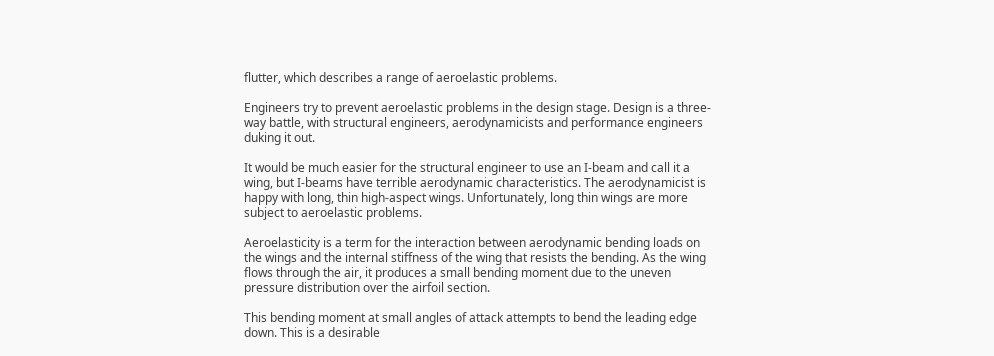flutter, which describes a range of aeroelastic problems.

Engineers try to prevent aeroelastic problems in the design stage. Design is a three-way battle, with structural engineers, aerodynamicists and performance engineers duking it out.

It would be much easier for the structural engineer to use an I-beam and call it a wing, but I-beams have terrible aerodynamic characteristics. The aerodynamicist is happy with long, thin high-aspect wings. Unfortunately, long thin wings are more subject to aeroelastic problems.

Aeroelasticity is a term for the interaction between aerodynamic bending loads on the wings and the internal stiffness of the wing that resists the bending. As the wing flows through the air, it produces a small bending moment due to the uneven pressure distribution over the airfoil section.

This bending moment at small angles of attack attempts to bend the leading edge down. This is a desirable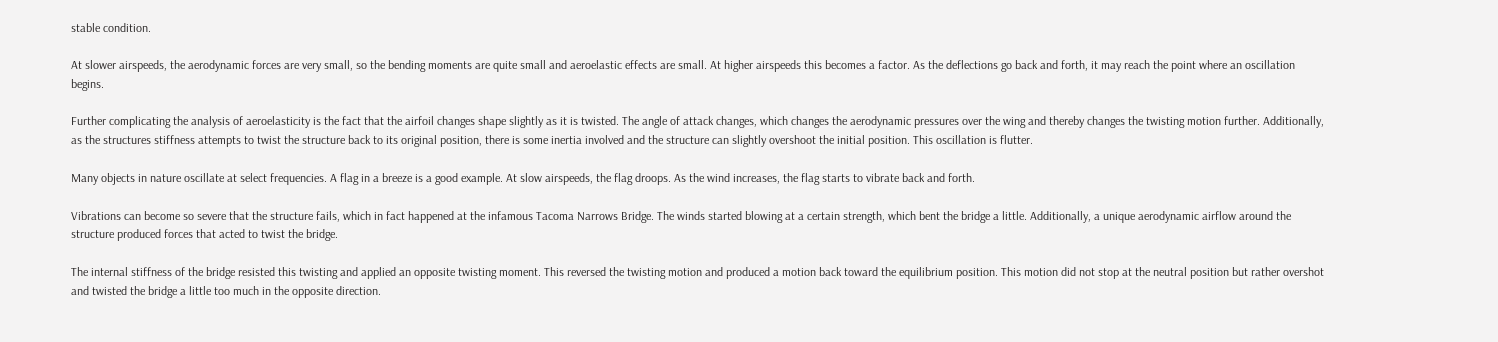stable condition.

At slower airspeeds, the aerodynamic forces are very small, so the bending moments are quite small and aeroelastic effects are small. At higher airspeeds this becomes a factor. As the deflections go back and forth, it may reach the point where an oscillation begins.

Further complicating the analysis of aeroelasticity is the fact that the airfoil changes shape slightly as it is twisted. The angle of attack changes, which changes the aerodynamic pressures over the wing and thereby changes the twisting motion further. Additionally, as the structures stiffness attempts to twist the structure back to its original position, there is some inertia involved and the structure can slightly overshoot the initial position. This oscillation is flutter.

Many objects in nature oscillate at select frequencies. A flag in a breeze is a good example. At slow airspeeds, the flag droops. As the wind increases, the flag starts to vibrate back and forth.

Vibrations can become so severe that the structure fails, which in fact happened at the infamous Tacoma Narrows Bridge. The winds started blowing at a certain strength, which bent the bridge a little. Additionally, a unique aerodynamic airflow around the structure produced forces that acted to twist the bridge.

The internal stiffness of the bridge resisted this twisting and applied an opposite twisting moment. This reversed the twisting motion and produced a motion back toward the equilibrium position. This motion did not stop at the neutral position but rather overshot and twisted the bridge a little too much in the opposite direction.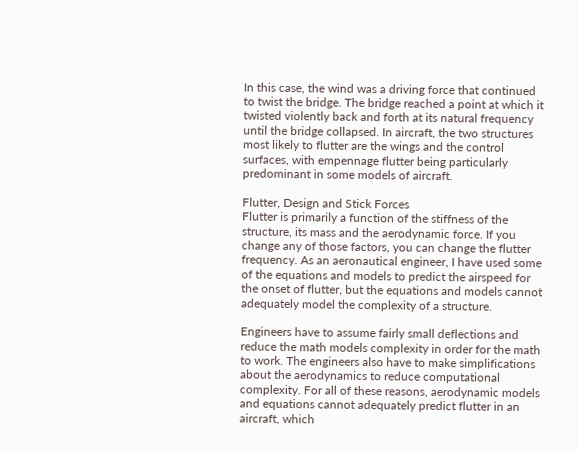In this case, the wind was a driving force that continued to twist the bridge. The bridge reached a point at which it twisted violently back and forth at its natural frequency until the bridge collapsed. In aircraft, the two structures most likely to flutter are the wings and the control surfaces, with empennage flutter being particularly predominant in some models of aircraft.

Flutter, Design and Stick Forces
Flutter is primarily a function of the stiffness of the structure, its mass and the aerodynamic force. If you change any of those factors, you can change the flutter frequency. As an aeronautical engineer, I have used some of the equations and models to predict the airspeed for the onset of flutter, but the equations and models cannot adequately model the complexity of a structure.

Engineers have to assume fairly small deflections and reduce the math models complexity in order for the math to work. The engineers also have to make simplifications about the aerodynamics to reduce computational complexity. For all of these reasons, aerodynamic models and equations cannot adequately predict flutter in an aircraft, which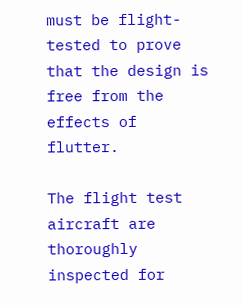must be flight-tested to prove that the design is free from the effects of flutter.

The flight test aircraft are thoroughly inspected for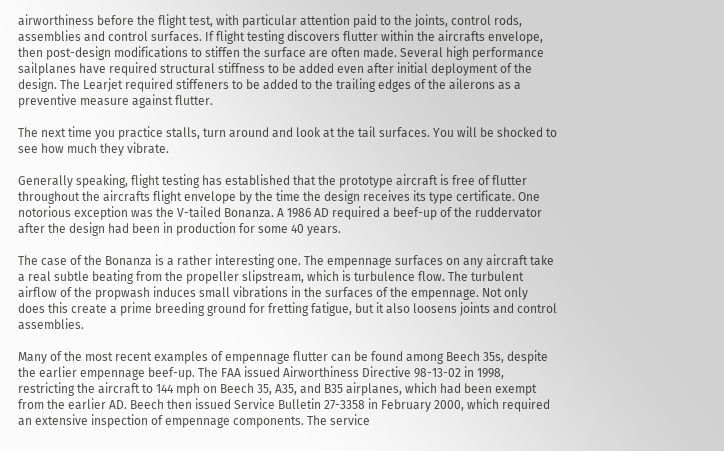airworthiness before the flight test, with particular attention paid to the joints, control rods, assemblies and control surfaces. If flight testing discovers flutter within the aircrafts envelope, then post-design modifications to stiffen the surface are often made. Several high performance sailplanes have required structural stiffness to be added even after initial deployment of the design. The Learjet required stiffeners to be added to the trailing edges of the ailerons as a preventive measure against flutter.

The next time you practice stalls, turn around and look at the tail surfaces. You will be shocked to see how much they vibrate.

Generally speaking, flight testing has established that the prototype aircraft is free of flutter throughout the aircrafts flight envelope by the time the design receives its type certificate. One notorious exception was the V-tailed Bonanza. A 1986 AD required a beef-up of the ruddervator after the design had been in production for some 40 years.

The case of the Bonanza is a rather interesting one. The empennage surfaces on any aircraft take a real subtle beating from the propeller slipstream, which is turbulence flow. The turbulent airflow of the propwash induces small vibrations in the surfaces of the empennage. Not only does this create a prime breeding ground for fretting fatigue, but it also loosens joints and control assemblies.

Many of the most recent examples of empennage flutter can be found among Beech 35s, despite the earlier empennage beef-up. The FAA issued Airworthiness Directive 98-13-02 in 1998, restricting the aircraft to 144 mph on Beech 35, A35, and B35 airplanes, which had been exempt from the earlier AD. Beech then issued Service Bulletin 27-3358 in February 2000, which required an extensive inspection of empennage components. The service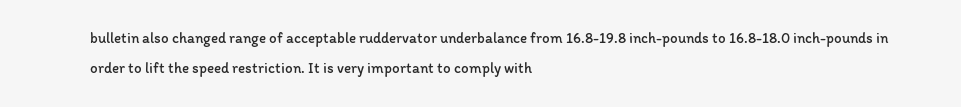bulletin also changed range of acceptable ruddervator underbalance from 16.8-19.8 inch-pounds to 16.8-18.0 inch-pounds in order to lift the speed restriction. It is very important to comply with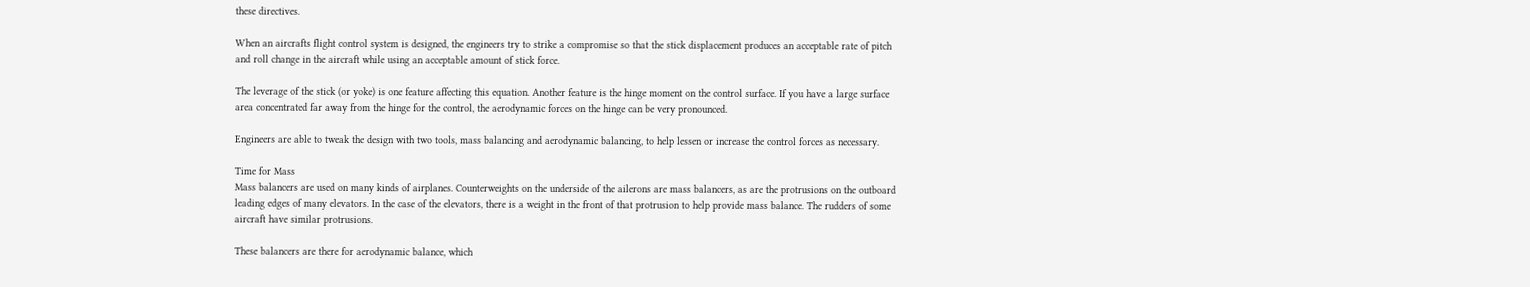these directives.

When an aircrafts flight control system is designed, the engineers try to strike a compromise so that the stick displacement produces an acceptable rate of pitch and roll change in the aircraft while using an acceptable amount of stick force.

The leverage of the stick (or yoke) is one feature affecting this equation. Another feature is the hinge moment on the control surface. If you have a large surface area concentrated far away from the hinge for the control, the aerodynamic forces on the hinge can be very pronounced.

Engineers are able to tweak the design with two tools, mass balancing and aerodynamic balancing, to help lessen or increase the control forces as necessary.

Time for Mass
Mass balancers are used on many kinds of airplanes. Counterweights on the underside of the ailerons are mass balancers, as are the protrusions on the outboard leading edges of many elevators. In the case of the elevators, there is a weight in the front of that protrusion to help provide mass balance. The rudders of some aircraft have similar protrusions.

These balancers are there for aerodynamic balance, which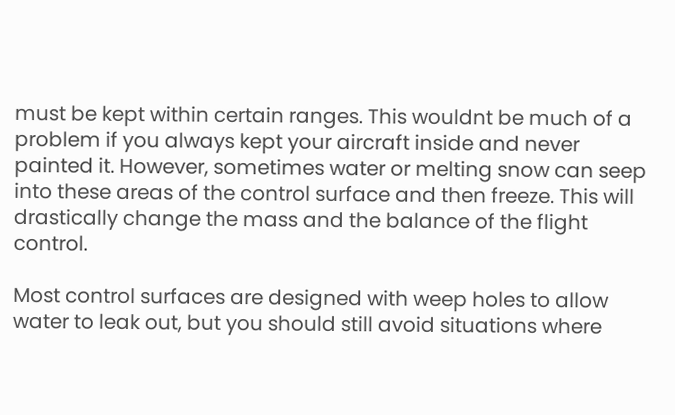must be kept within certain ranges. This wouldnt be much of a problem if you always kept your aircraft inside and never painted it. However, sometimes water or melting snow can seep into these areas of the control surface and then freeze. This will drastically change the mass and the balance of the flight control.

Most control surfaces are designed with weep holes to allow water to leak out, but you should still avoid situations where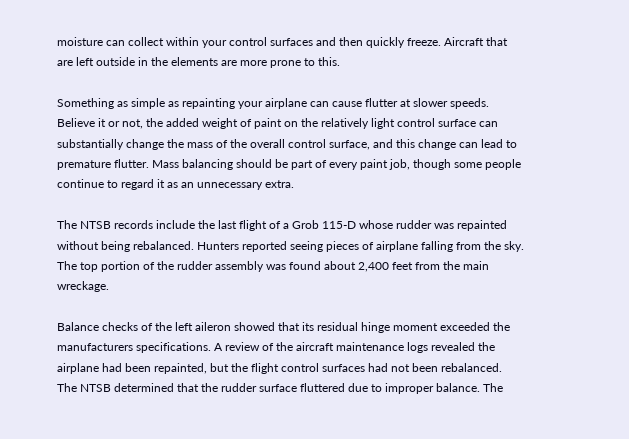moisture can collect within your control surfaces and then quickly freeze. Aircraft that are left outside in the elements are more prone to this.

Something as simple as repainting your airplane can cause flutter at slower speeds. Believe it or not, the added weight of paint on the relatively light control surface can substantially change the mass of the overall control surface, and this change can lead to premature flutter. Mass balancing should be part of every paint job, though some people continue to regard it as an unnecessary extra.

The NTSB records include the last flight of a Grob 115-D whose rudder was repainted without being rebalanced. Hunters reported seeing pieces of airplane falling from the sky. The top portion of the rudder assembly was found about 2,400 feet from the main wreckage.

Balance checks of the left aileron showed that its residual hinge moment exceeded the manufacturers specifications. A review of the aircraft maintenance logs revealed the airplane had been repainted, but the flight control surfaces had not been rebalanced. The NTSB determined that the rudder surface fluttered due to improper balance. The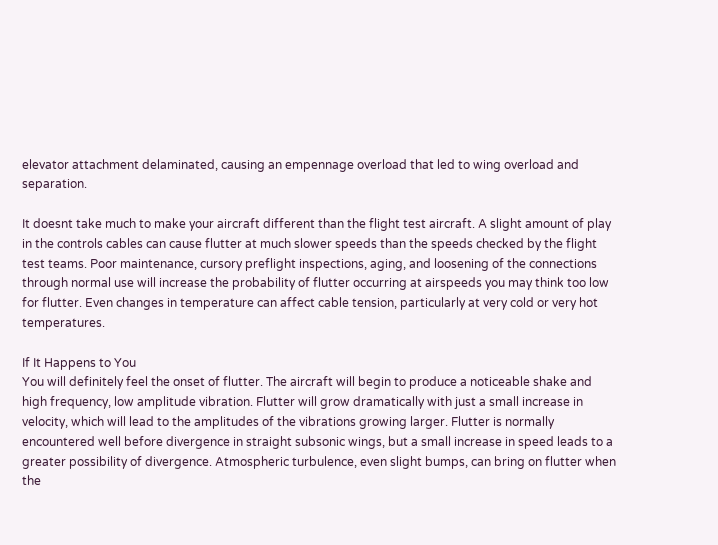elevator attachment delaminated, causing an empennage overload that led to wing overload and separation.

It doesnt take much to make your aircraft different than the flight test aircraft. A slight amount of play in the controls cables can cause flutter at much slower speeds than the speeds checked by the flight test teams. Poor maintenance, cursory preflight inspections, aging, and loosening of the connections through normal use will increase the probability of flutter occurring at airspeeds you may think too low for flutter. Even changes in temperature can affect cable tension, particularly at very cold or very hot temperatures.

If It Happens to You
You will definitely feel the onset of flutter. The aircraft will begin to produce a noticeable shake and high frequency, low amplitude vibration. Flutter will grow dramatically with just a small increase in velocity, which will lead to the amplitudes of the vibrations growing larger. Flutter is normally encountered well before divergence in straight subsonic wings, but a small increase in speed leads to a greater possibility of divergence. Atmospheric turbulence, even slight bumps, can bring on flutter when the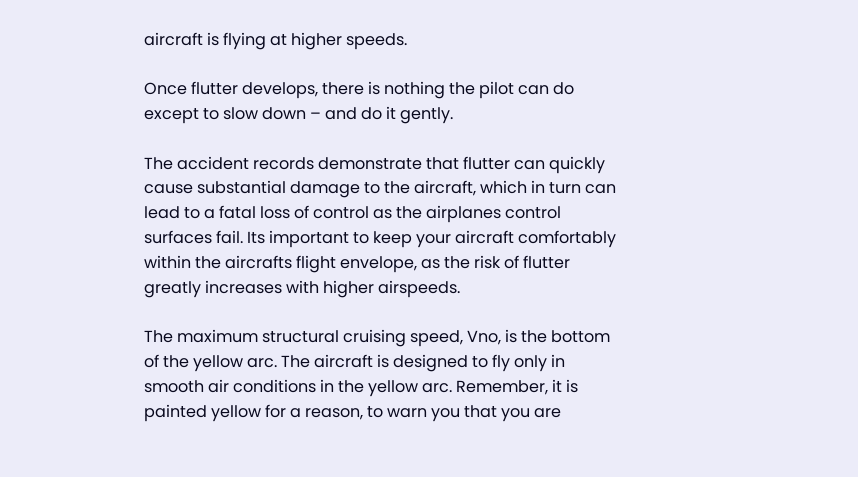aircraft is flying at higher speeds.

Once flutter develops, there is nothing the pilot can do except to slow down – and do it gently.

The accident records demonstrate that flutter can quickly cause substantial damage to the aircraft, which in turn can lead to a fatal loss of control as the airplanes control surfaces fail. Its important to keep your aircraft comfortably within the aircrafts flight envelope, as the risk of flutter greatly increases with higher airspeeds.

The maximum structural cruising speed, Vno, is the bottom of the yellow arc. The aircraft is designed to fly only in smooth air conditions in the yellow arc. Remember, it is painted yellow for a reason, to warn you that you are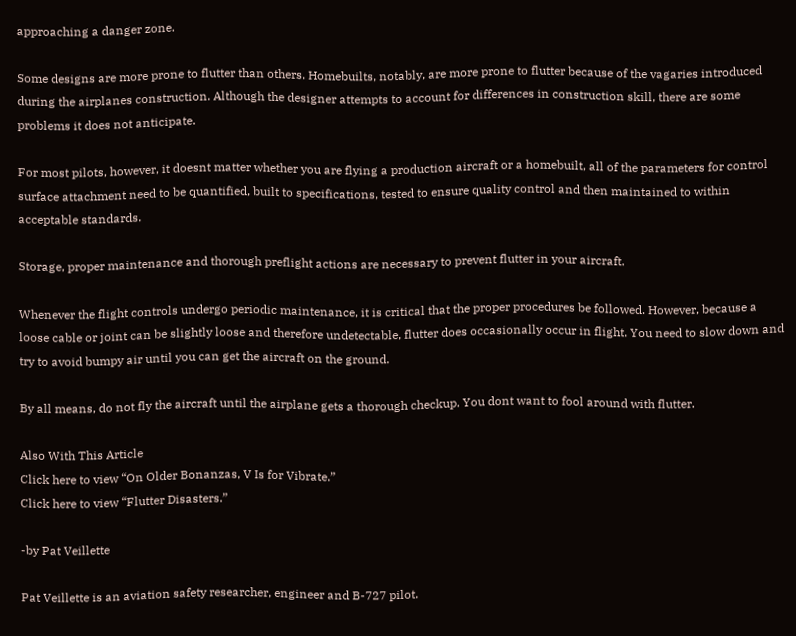approaching a danger zone.

Some designs are more prone to flutter than others. Homebuilts, notably, are more prone to flutter because of the vagaries introduced during the airplanes construction. Although the designer attempts to account for differences in construction skill, there are some problems it does not anticipate.

For most pilots, however, it doesnt matter whether you are flying a production aircraft or a homebuilt, all of the parameters for control surface attachment need to be quantified, built to specifications, tested to ensure quality control and then maintained to within acceptable standards.

Storage, proper maintenance and thorough preflight actions are necessary to prevent flutter in your aircraft.

Whenever the flight controls undergo periodic maintenance, it is critical that the proper procedures be followed. However, because a loose cable or joint can be slightly loose and therefore undetectable, flutter does occasionally occur in flight. You need to slow down and try to avoid bumpy air until you can get the aircraft on the ground.

By all means, do not fly the aircraft until the airplane gets a thorough checkup. You dont want to fool around with flutter.

Also With This Article
Click here to view “On Older Bonanzas, V Is for Vibrate.”
Click here to view “Flutter Disasters.”

-by Pat Veillette

Pat Veillette is an aviation safety researcher, engineer and B-727 pilot.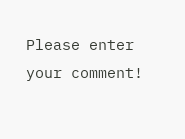Please enter your comment!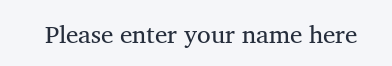Please enter your name here